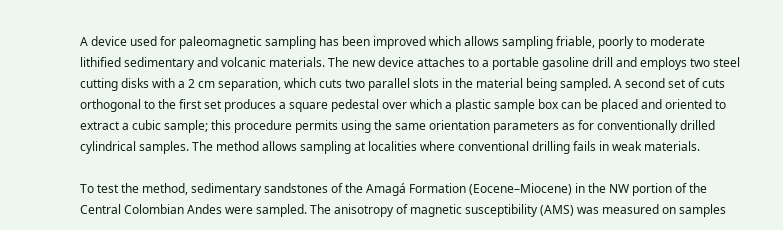A device used for paleomagnetic sampling has been improved which allows sampling friable, poorly to moderate lithified sedimentary and volcanic materials. The new device attaches to a portable gasoline drill and employs two steel cutting disks with a 2 cm separation, which cuts two parallel slots in the material being sampled. A second set of cuts orthogonal to the first set produces a square pedestal over which a plastic sample box can be placed and oriented to extract a cubic sample; this procedure permits using the same orientation parameters as for conventionally drilled cylindrical samples. The method allows sampling at localities where conventional drilling fails in weak materials.

To test the method, sedimentary sandstones of the Amagá Formation (Eocene–Miocene) in the NW portion of the Central Colombian Andes were sampled. The anisotropy of magnetic susceptibility (AMS) was measured on samples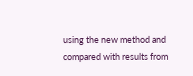using the new method and compared with results from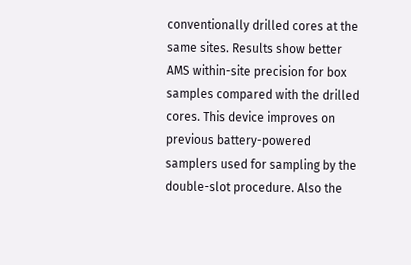conventionally drilled cores at the same sites. Results show better AMS within-site precision for box samples compared with the drilled cores. This device improves on previous battery-powered samplers used for sampling by the double-slot procedure. Also the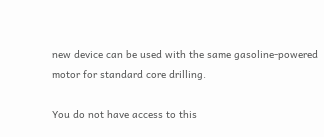new device can be used with the same gasoline-powered motor for standard core drilling.

You do not have access to this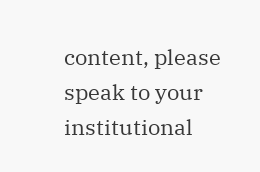content, please speak to your institutional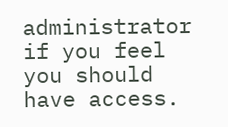administrator if you feel you should have access.